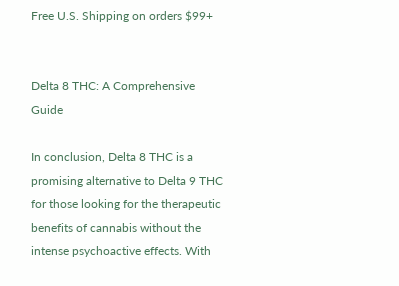Free U.S. Shipping on orders $99+


Delta 8 THC: A Comprehensive Guide

In conclusion, Delta 8 THC is a promising alternative to Delta 9 THC for those looking for the therapeutic benefits of cannabis without the intense psychoactive effects. With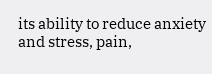its ability to reduce anxiety and stress, pain,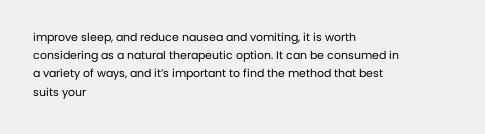improve sleep, and reduce nausea and vomiting, it is worth considering as a natural therapeutic option. It can be consumed in a variety of ways, and it’s important to find the method that best suits your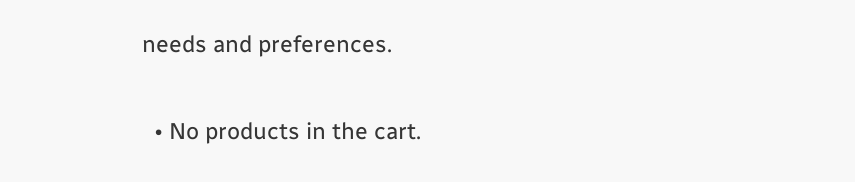needs and preferences.

  • No products in the cart.